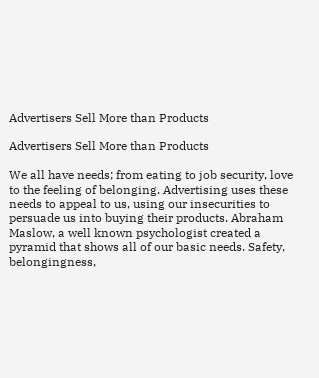Advertisers Sell More than Products

Advertisers Sell More than Products

We all have needs; from eating to job security, love to the feeling of belonging. Advertising uses these needs to appeal to us, using our insecurities to persuade us into buying their products. Abraham Maslow, a well known psychologist created a pyramid that shows all of our basic needs. Safety, belongingness,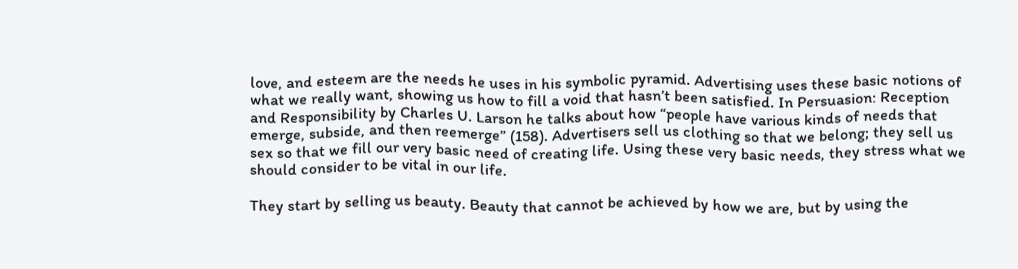love, and esteem are the needs he uses in his symbolic pyramid. Advertising uses these basic notions of what we really want, showing us how to fill a void that hasn’t been satisfied. In Persuasion: Reception and Responsibility by Charles U. Larson he talks about how “people have various kinds of needs that emerge, subside, and then reemerge” (158). Advertisers sell us clothing so that we belong; they sell us sex so that we fill our very basic need of creating life. Using these very basic needs, they stress what we should consider to be vital in our life.

They start by selling us beauty. Beauty that cannot be achieved by how we are, but by using the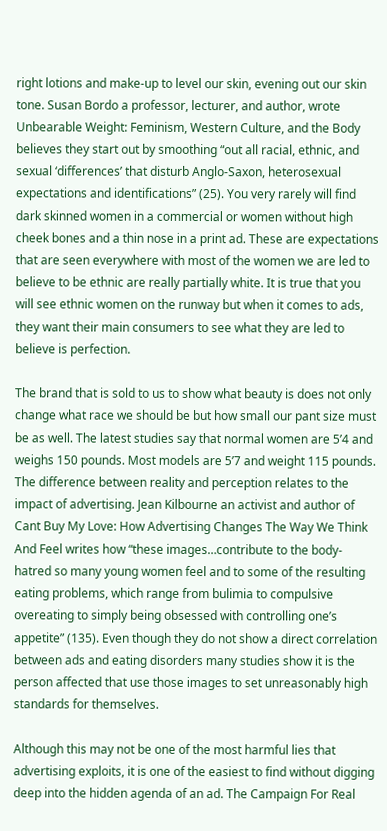right lotions and make-up to level our skin, evening out our skin tone. Susan Bordo a professor, lecturer, and author, wrote Unbearable Weight: Feminism, Western Culture, and the Body believes they start out by smoothing “out all racial, ethnic, and sexual ‘differences’ that disturb Anglo-Saxon, heterosexual expectations and identifications” (25). You very rarely will find dark skinned women in a commercial or women without high cheek bones and a thin nose in a print ad. These are expectations that are seen everywhere with most of the women we are led to believe to be ethnic are really partially white. It is true that you will see ethnic women on the runway but when it comes to ads, they want their main consumers to see what they are led to believe is perfection.

The brand that is sold to us to show what beauty is does not only change what race we should be but how small our pant size must be as well. The latest studies say that normal women are 5’4 and weighs 150 pounds. Most models are 5’7 and weight 115 pounds. The difference between reality and perception relates to the impact of advertising. Jean Kilbourne an activist and author of Cant Buy My Love: How Advertising Changes The Way We Think And Feel writes how “these images…contribute to the body-hatred so many young women feel and to some of the resulting eating problems, which range from bulimia to compulsive overeating to simply being obsessed with controlling one’s appetite” (135). Even though they do not show a direct correlation between ads and eating disorders many studies show it is the person affected that use those images to set unreasonably high standards for themselves.

Although this may not be one of the most harmful lies that advertising exploits, it is one of the easiest to find without digging deep into the hidden agenda of an ad. The Campaign For Real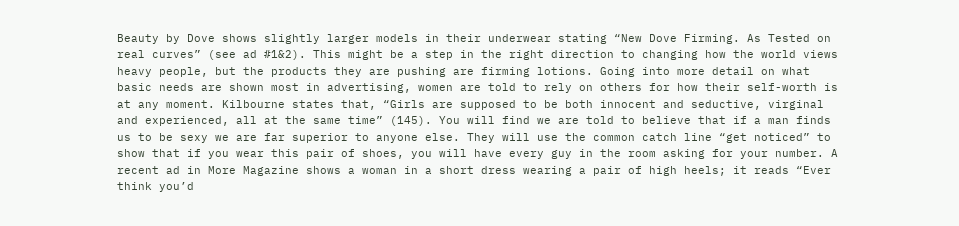Beauty by Dove shows slightly larger models in their underwear stating “New Dove Firming. As Tested on real curves” (see ad #1&2). This might be a step in the right direction to changing how the world views heavy people, but the products they are pushing are firming lotions. Going into more detail on what basic needs are shown most in advertising, women are told to rely on others for how their self-worth is at any moment. Kilbourne states that, “Girls are supposed to be both innocent and seductive, virginal and experienced, all at the same time” (145). You will find we are told to believe that if a man finds us to be sexy we are far superior to anyone else. They will use the common catch line “get noticed” to show that if you wear this pair of shoes, you will have every guy in the room asking for your number. A recent ad in More Magazine shows a woman in a short dress wearing a pair of high heels; it reads “Ever think you’d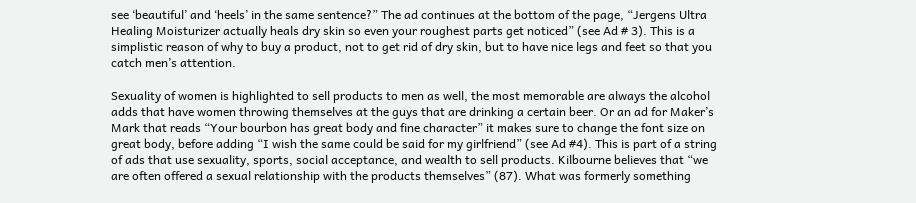see ‘beautiful’ and ‘heels’ in the same sentence?” The ad continues at the bottom of the page, “Jergens Ultra Healing Moisturizer actually heals dry skin so even your roughest parts get noticed” (see Ad # 3). This is a simplistic reason of why to buy a product, not to get rid of dry skin, but to have nice legs and feet so that you catch men’s attention.

Sexuality of women is highlighted to sell products to men as well, the most memorable are always the alcohol adds that have women throwing themselves at the guys that are drinking a certain beer. Or an ad for Maker’s Mark that reads “Your bourbon has great body and fine character” it makes sure to change the font size on great body, before adding “I wish the same could be said for my girlfriend” (see Ad #4). This is part of a string of ads that use sexuality, sports, social acceptance, and wealth to sell products. Kilbourne believes that “we are often offered a sexual relationship with the products themselves” (87). What was formerly something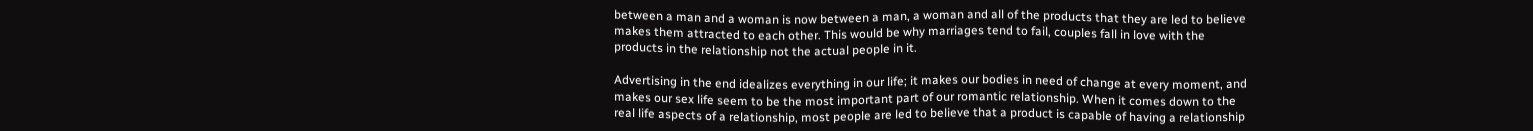between a man and a woman is now between a man, a woman and all of the products that they are led to believe makes them attracted to each other. This would be why marriages tend to fail, couples fall in love with the products in the relationship not the actual people in it.

Advertising in the end idealizes everything in our life; it makes our bodies in need of change at every moment, and makes our sex life seem to be the most important part of our romantic relationship. When it comes down to the real life aspects of a relationship, most people are led to believe that a product is capable of having a relationship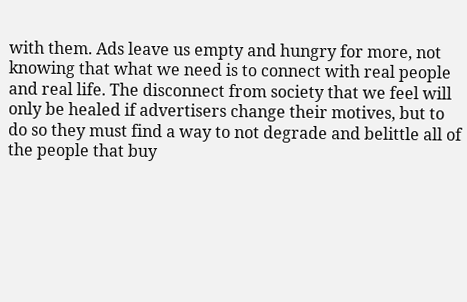with them. Ads leave us empty and hungry for more, not knowing that what we need is to connect with real people and real life. The disconnect from society that we feel will only be healed if advertisers change their motives, but to do so they must find a way to not degrade and belittle all of the people that buy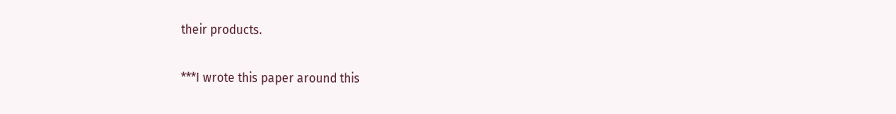their products.

***I wrote this paper around this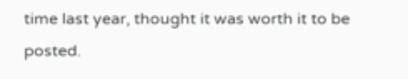time last year, thought it was worth it to be posted.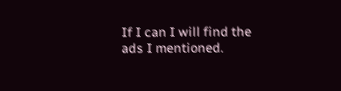If I can I will find the ads I mentioned.